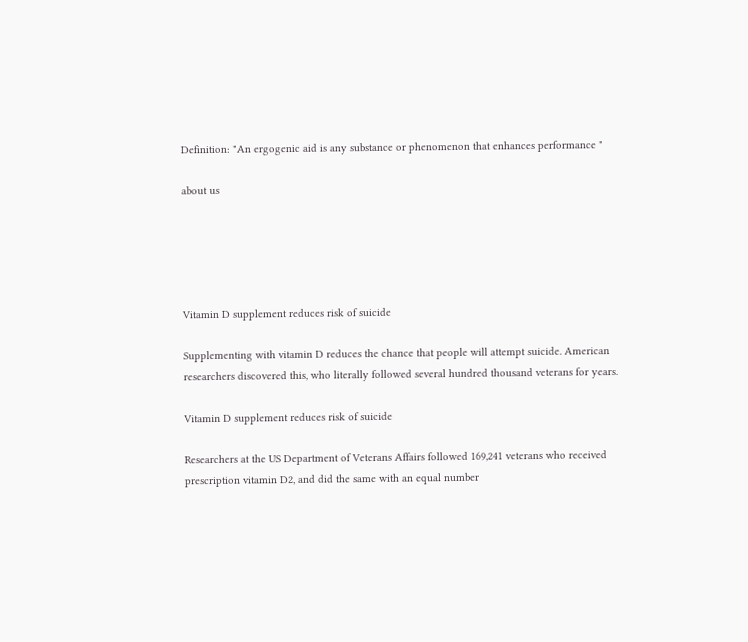Definition: "An ergogenic aid is any substance or phenomenon that enhances performance "

about us





Vitamin D supplement reduces risk of suicide

Supplementing with vitamin D reduces the chance that people will attempt suicide. American researchers discovered this, who literally followed several hundred thousand veterans for years.

Vitamin D supplement reduces risk of suicide

Researchers at the US Department of Veterans Affairs followed 169,241 veterans who received prescription vitamin D2, and did the same with an equal number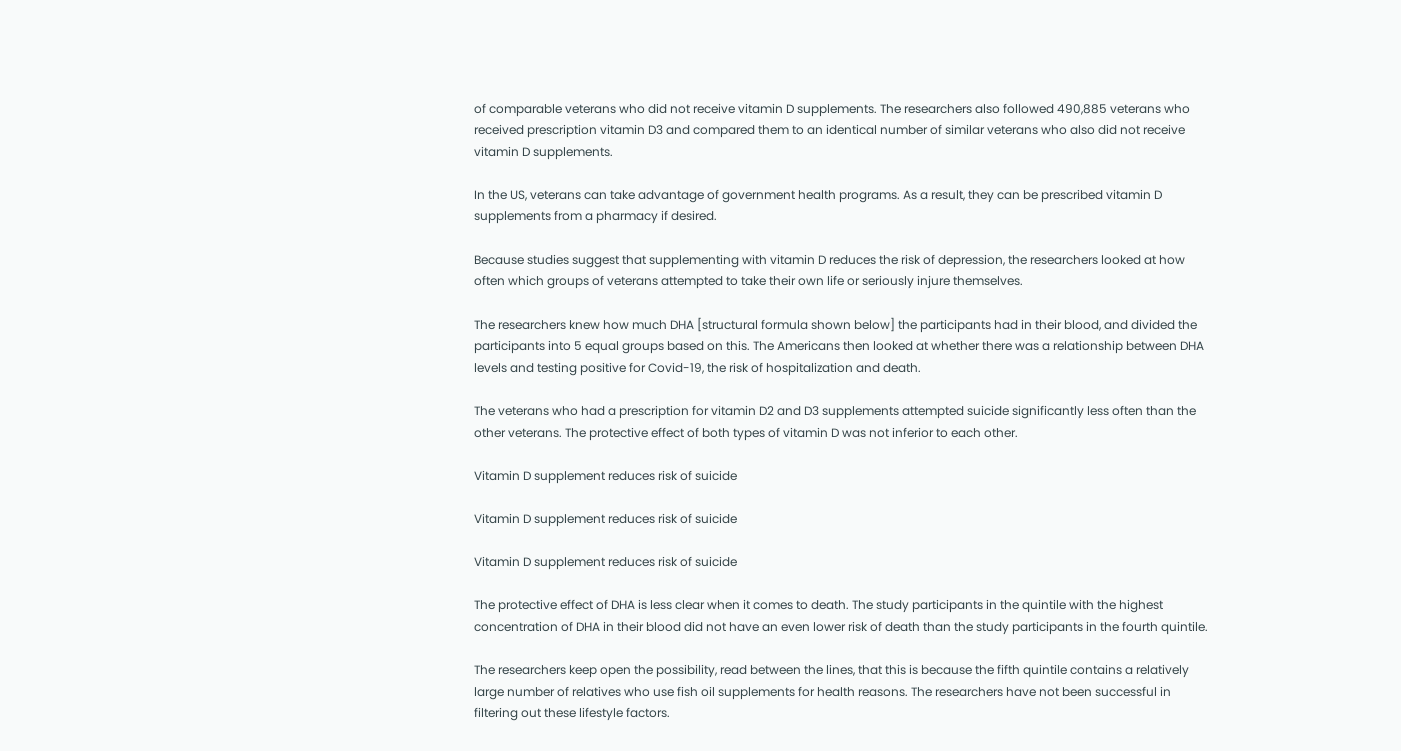of comparable veterans who did not receive vitamin D supplements. The researchers also followed 490,885 veterans who received prescription vitamin D3 and compared them to an identical number of similar veterans who also did not receive vitamin D supplements.

In the US, veterans can take advantage of government health programs. As a result, they can be prescribed vitamin D supplements from a pharmacy if desired.

Because studies suggest that supplementing with vitamin D reduces the risk of depression, the researchers looked at how often which groups of veterans attempted to take their own life or seriously injure themselves.

The researchers knew how much DHA [structural formula shown below] the participants had in their blood, and divided the participants into 5 equal groups based on this. The Americans then looked at whether there was a relationship between DHA levels and testing positive for Covid-19, the risk of hospitalization and death.

The veterans who had a prescription for vitamin D2 and D3 supplements attempted suicide significantly less often than the other veterans. The protective effect of both types of vitamin D was not inferior to each other.

Vitamin D supplement reduces risk of suicide

Vitamin D supplement reduces risk of suicide

Vitamin D supplement reduces risk of suicide

The protective effect of DHA is less clear when it comes to death. The study participants in the quintile with the highest concentration of DHA in their blood did not have an even lower risk of death than the study participants in the fourth quintile.

The researchers keep open the possibility, read between the lines, that this is because the fifth quintile contains a relatively large number of relatives who use fish oil supplements for health reasons. The researchers have not been successful in filtering out these lifestyle factors.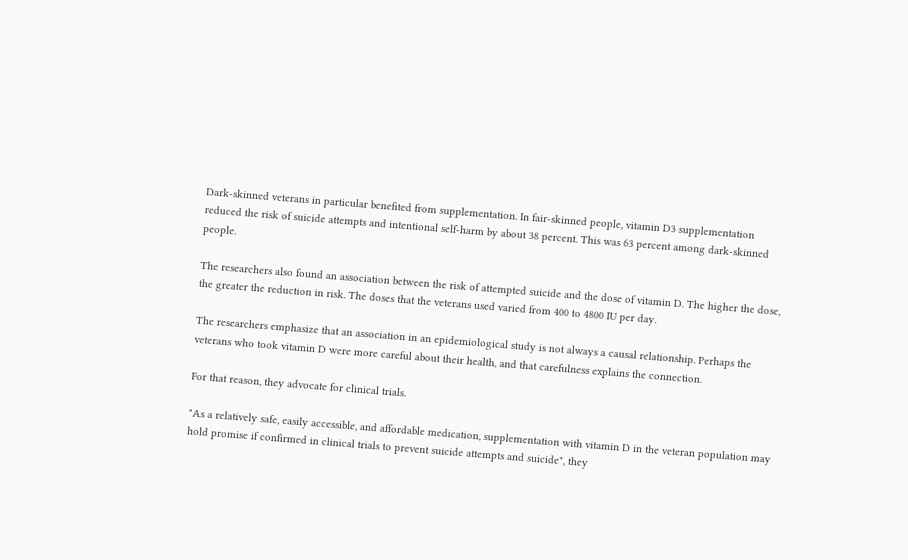Dark-skinned veterans in particular benefited from supplementation. In fair-skinned people, vitamin D3 supplementation reduced the risk of suicide attempts and intentional self-harm by about 38 percent. This was 63 percent among dark-skinned people.

The researchers also found an association between the risk of attempted suicide and the dose of vitamin D. The higher the dose, the greater the reduction in risk. The doses that the veterans used varied from 400 to 4800 IU per day.

The researchers emphasize that an association in an epidemiological study is not always a causal relationship. Perhaps the veterans who took vitamin D were more careful about their health, and that carefulness explains the connection.

For that reason, they advocate for clinical trials.

"As a relatively safe, easily accessible, and affordable medication, supplementation with vitamin D in the veteran population may hold promise if confirmed in clinical trials to prevent suicide attempts and suicide", they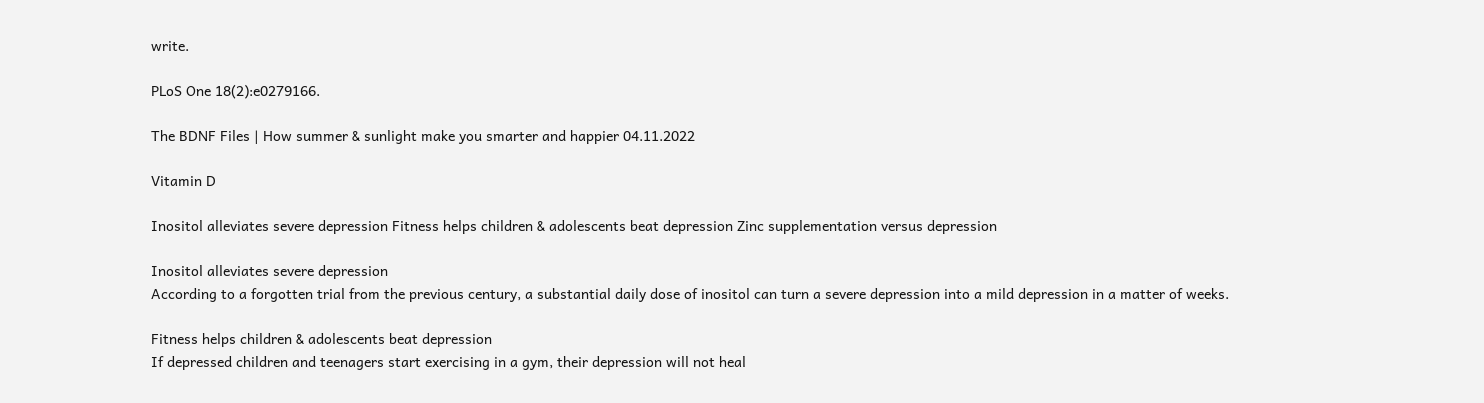write.

PLoS One 18(2):e0279166.

The BDNF Files | How summer & sunlight make you smarter and happier 04.11.2022

Vitamin D

Inositol alleviates severe depression Fitness helps children & adolescents beat depression Zinc supplementation versus depression

Inositol alleviates severe depression
According to a forgotten trial from the previous century, a substantial daily dose of inositol can turn a severe depression into a mild depression in a matter of weeks.

Fitness helps children & adolescents beat depression
If depressed children and teenagers start exercising in a gym, their depression will not heal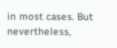in most cases. But nevertheless,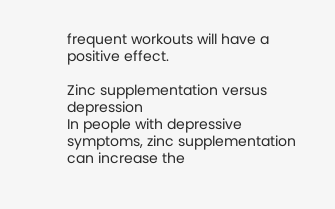frequent workouts will have a positive effect.

Zinc supplementation versus depression
In people with depressive symptoms, zinc supplementation can increase the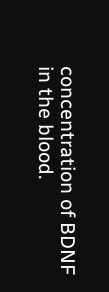concentration of BDNF in the blood.